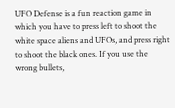UFO Defense is a fun reaction game in which you have to press left to shoot the white space aliens and UFOs, and press right to shoot the black ones. If you use the wrong bullets,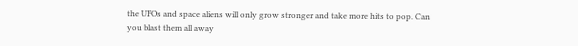the UFOs and space aliens will only grow stronger and take more hits to pop. Can you blast them all away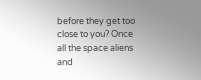before they get too close to you? Once all the space aliens and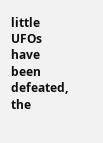little UFOs have been defeated, the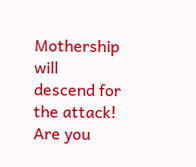Mothership will descend for the attack! Are you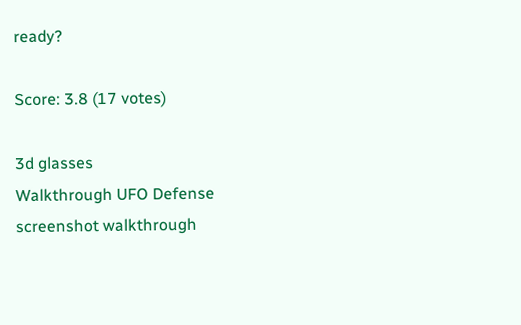ready?

Score: 3.8 (17 votes)

3d glasses
Walkthrough UFO Defense
screenshot walkthrough